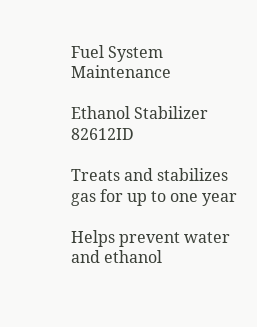Fuel System Maintenance

Ethanol Stabilizer 82612ID

Treats and stabilizes gas for up to one year

Helps prevent water and ethanol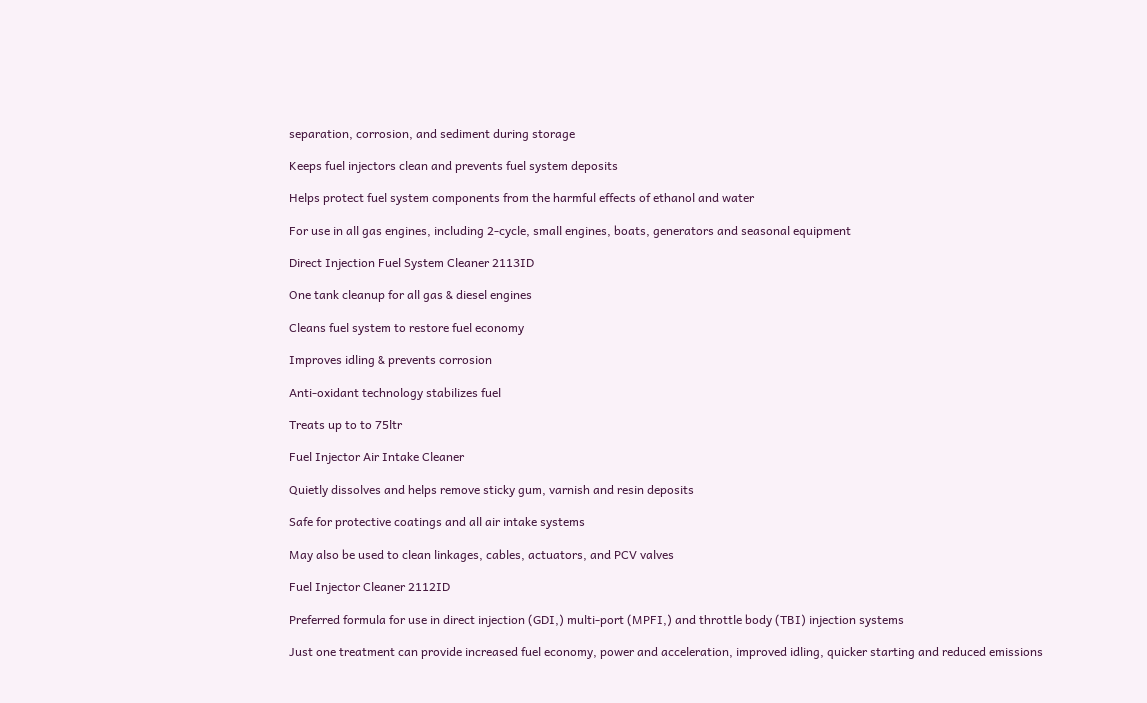separation, corrosion, and sediment during storage

Keeps fuel injectors clean and prevents fuel system deposits

Helps protect fuel system components from the harmful effects of ethanol and water

For use in all gas engines, including 2-cycle, small engines, boats, generators and seasonal equipment

Direct Injection Fuel System Cleaner 2113ID

One tank cleanup for all gas & diesel engines

Cleans fuel system to restore fuel economy

Improves idling & prevents corrosion

Anti-oxidant technology stabilizes fuel

Treats up to to 75ltr

Fuel Injector Air Intake Cleaner

Quietly dissolves and helps remove sticky gum, varnish and resin deposits

Safe for protective coatings and all air intake systems

May also be used to clean linkages, cables, actuators, and PCV valves

Fuel Injector Cleaner 2112ID

Preferred formula for use in direct injection (GDI,) multi-port (MPFI,) and throttle body (TBI) injection systems

Just one treatment can provide increased fuel economy, power and acceleration, improved idling, quicker starting and reduced emissions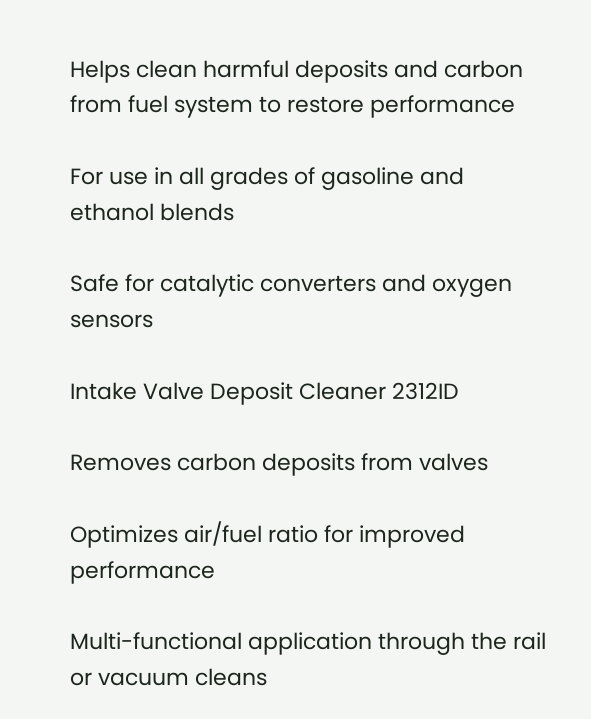Helps clean harmful deposits and carbon from fuel system to restore performance

For use in all grades of gasoline and ethanol blends

Safe for catalytic converters and oxygen sensors

Intake Valve Deposit Cleaner 2312ID

Removes carbon deposits from valves

Optimizes air/fuel ratio for improved performance

Multi-functional application through the rail or vacuum cleans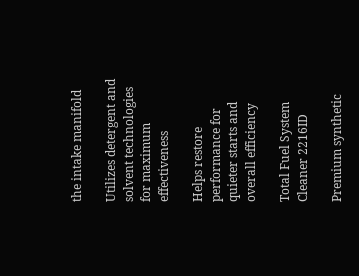the intake manifold

Utilizes detergent and solvent technologies for maximum effectiveness

Helps restore performance for quieter starts and overall efficiency

Total Fuel System Cleaner 2216ID

Premium synthetic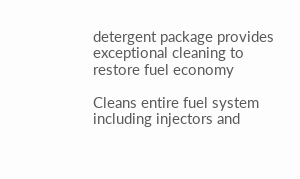detergent package provides exceptional cleaning to restore fuel economy

Cleans entire fuel system including injectors and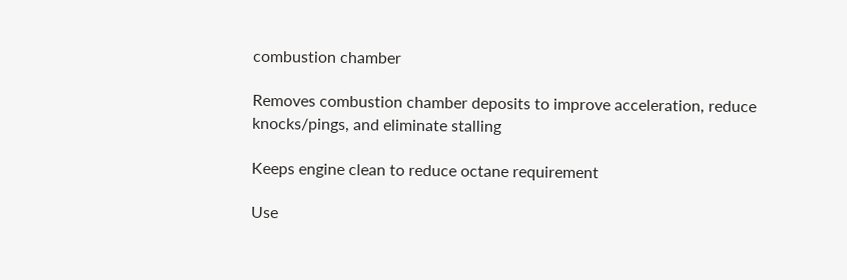combustion chamber

Removes combustion chamber deposits to improve acceleration, reduce knocks/pings, and eliminate stalling

Keeps engine clean to reduce octane requirement

Use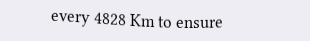every 4828 Km to ensure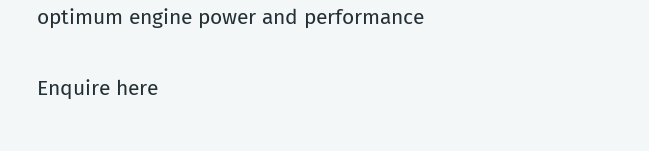optimum engine power and performance

Enquire here